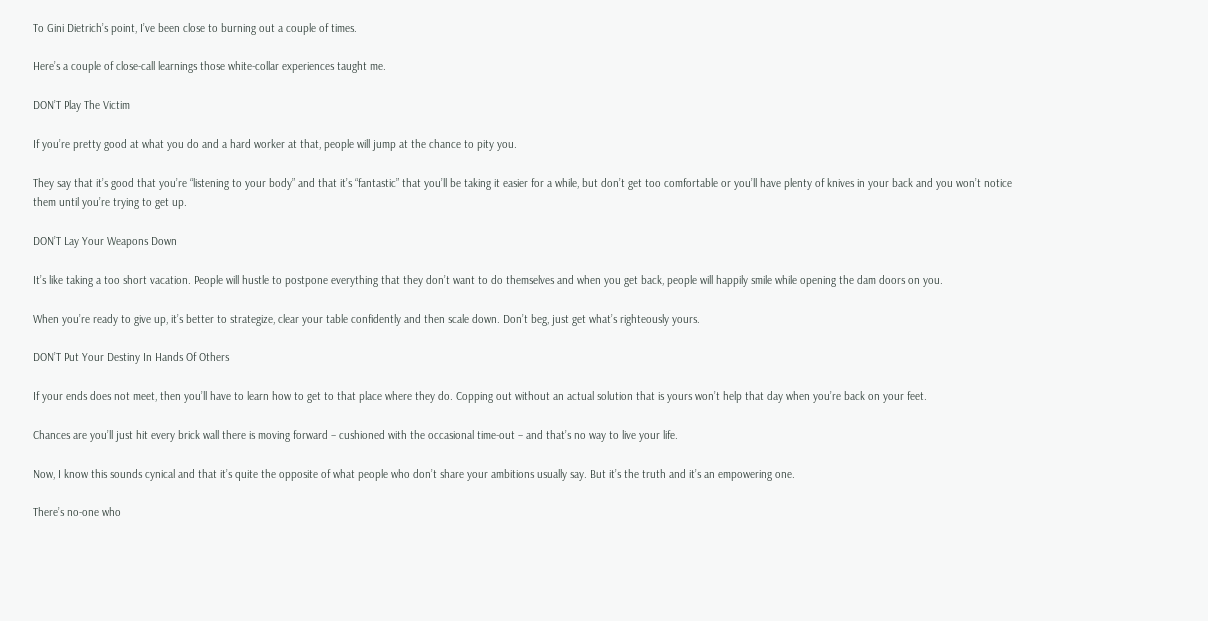To Gini Dietrich’s point, I’ve been close to burning out a couple of times.

Here’s a couple of close-call learnings those white-collar experiences taught me.

DON’T Play The Victim

If you’re pretty good at what you do and a hard worker at that, people will jump at the chance to pity you.

They say that it’s good that you’re “listening to your body” and that it’s “fantastic” that you’ll be taking it easier for a while, but don’t get too comfortable or you’ll have plenty of knives in your back and you won’t notice them until you’re trying to get up.

DON’T Lay Your Weapons Down

It’s like taking a too short vacation. People will hustle to postpone everything that they don’t want to do themselves and when you get back, people will happily smile while opening the dam doors on you.

When you’re ready to give up, it’s better to strategize, clear your table confidently and then scale down. Don’t beg, just get what’s righteously yours.

DON’T Put Your Destiny In Hands Of Others

If your ends does not meet, then you’ll have to learn how to get to that place where they do. Copping out without an actual solution that is yours won’t help that day when you’re back on your feet.

Chances are you’ll just hit every brick wall there is moving forward – cushioned with the occasional time-out – and that’s no way to live your life.

Now, I know this sounds cynical and that it’s quite the opposite of what people who don’t share your ambitions usually say. But it’s the truth and it’s an empowering one.

There’s no-one who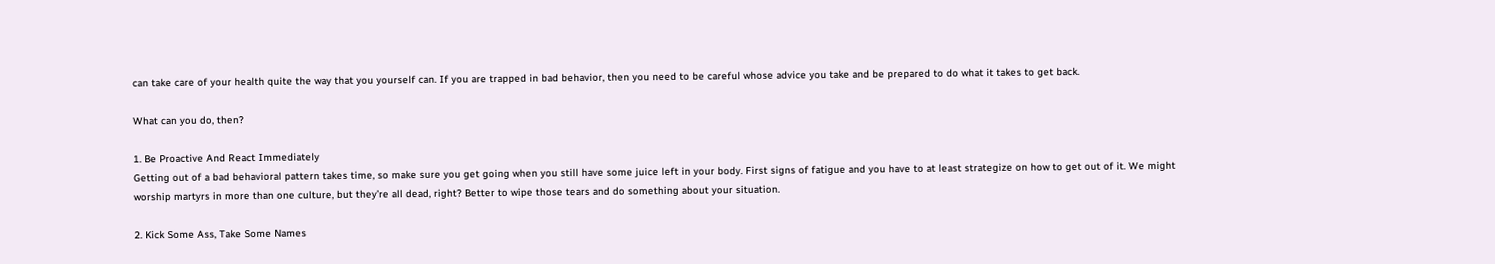can take care of your health quite the way that you yourself can. If you are trapped in bad behavior, then you need to be careful whose advice you take and be prepared to do what it takes to get back.

What can you do, then?

1. Be Proactive And React Immediately
Getting out of a bad behavioral pattern takes time, so make sure you get going when you still have some juice left in your body. First signs of fatigue and you have to at least strategize on how to get out of it. We might worship martyrs in more than one culture, but they’re all dead, right? Better to wipe those tears and do something about your situation.

2. Kick Some Ass, Take Some Names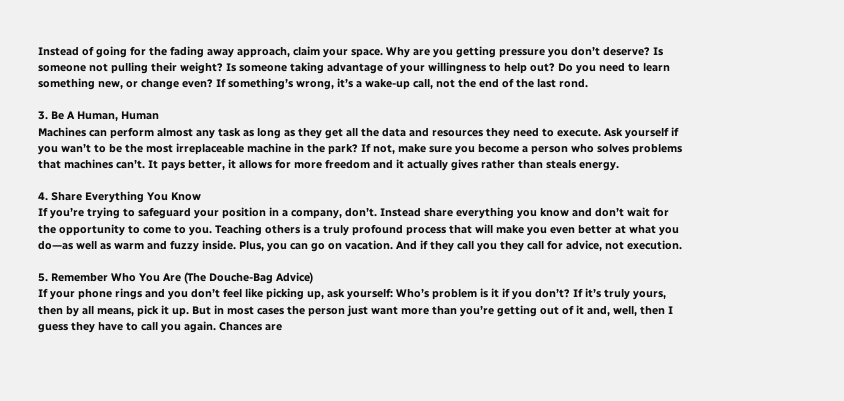Instead of going for the fading away approach, claim your space. Why are you getting pressure you don’t deserve? Is someone not pulling their weight? Is someone taking advantage of your willingness to help out? Do you need to learn something new, or change even? If something’s wrong, it’s a wake-up call, not the end of the last rond.

3. Be A Human, Human
Machines can perform almost any task as long as they get all the data and resources they need to execute. Ask yourself if you wan’t to be the most irreplaceable machine in the park? If not, make sure you become a person who solves problems that machines can’t. It pays better, it allows for more freedom and it actually gives rather than steals energy.

4. Share Everything You Know
If you’re trying to safeguard your position in a company, don’t. Instead share everything you know and don’t wait for the opportunity to come to you. Teaching others is a truly profound process that will make you even better at what you do—as well as warm and fuzzy inside. Plus, you can go on vacation. And if they call you they call for advice, not execution.

5. Remember Who You Are (The Douche-Bag Advice)
If your phone rings and you don’t feel like picking up, ask yourself: Who’s problem is it if you don’t? If it’s truly yours, then by all means, pick it up. But in most cases the person just want more than you’re getting out of it and, well, then I guess they have to call you again. Chances are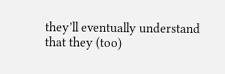they’ll eventually understand that they (too)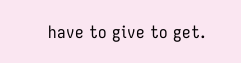have to give to get.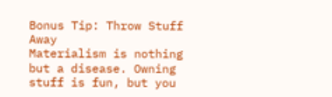Bonus Tip: Throw Stuff Away
Materialism is nothing but a disease. Owning stuff is fun, but you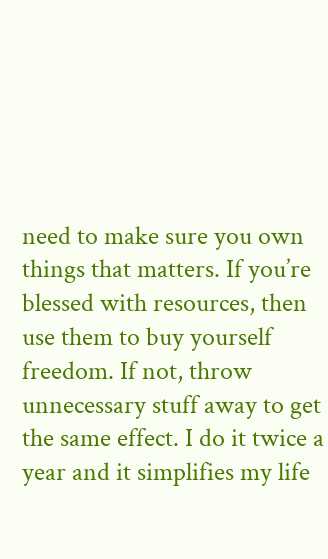need to make sure you own things that matters. If you’re blessed with resources, then use them to buy yourself freedom. If not, throw unnecessary stuff away to get the same effect. I do it twice a year and it simplifies my life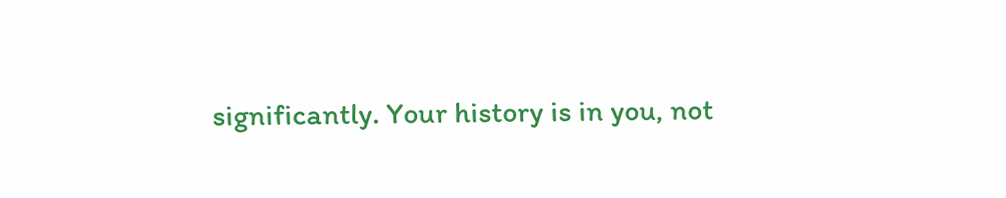significantly. Your history is in you, not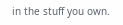in the stuff you own.